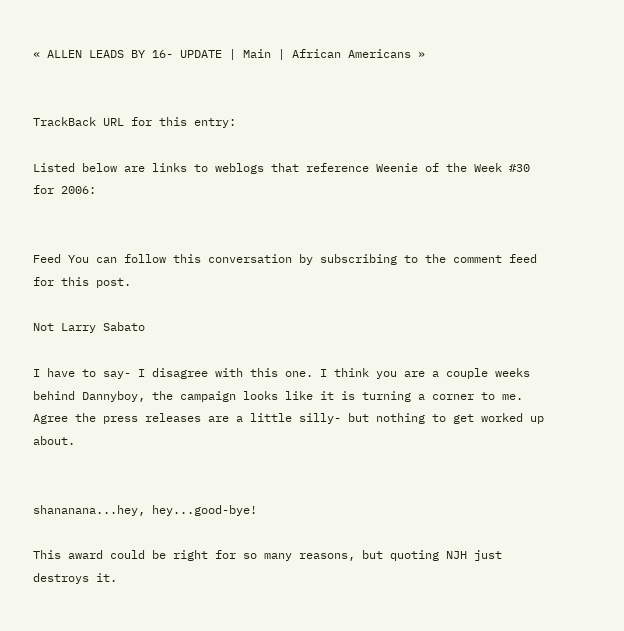« ALLEN LEADS BY 16- UPDATE | Main | African Americans »


TrackBack URL for this entry:

Listed below are links to weblogs that reference Weenie of the Week #30 for 2006:


Feed You can follow this conversation by subscribing to the comment feed for this post.

Not Larry Sabato

I have to say- I disagree with this one. I think you are a couple weeks behind Dannyboy, the campaign looks like it is turning a corner to me. Agree the press releases are a little silly- but nothing to get worked up about.


shananana...hey, hey...good-bye!

This award could be right for so many reasons, but quoting NJH just destroys it.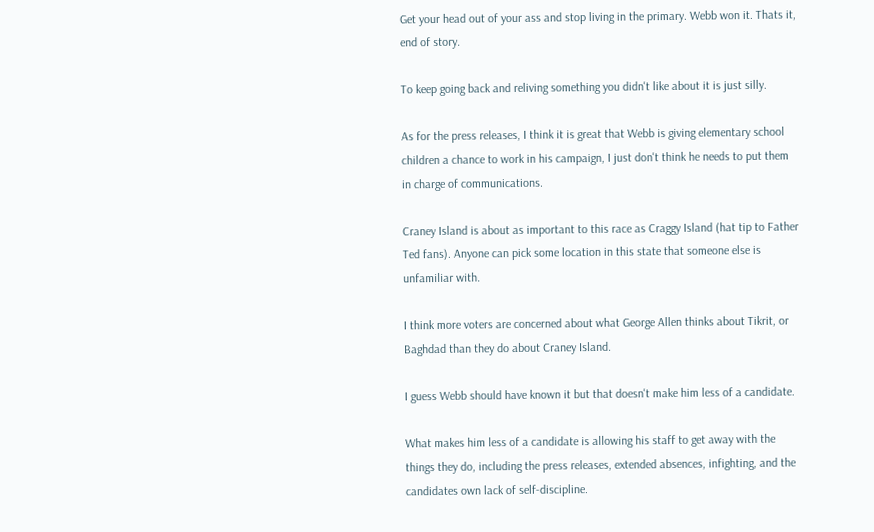Get your head out of your ass and stop living in the primary. Webb won it. Thats it, end of story.

To keep going back and reliving something you didn't like about it is just silly.

As for the press releases, I think it is great that Webb is giving elementary school children a chance to work in his campaign, I just don't think he needs to put them in charge of communications.

Craney Island is about as important to this race as Craggy Island (hat tip to Father Ted fans). Anyone can pick some location in this state that someone else is unfamiliar with.

I think more voters are concerned about what George Allen thinks about Tikrit, or Baghdad than they do about Craney Island.

I guess Webb should have known it but that doesn't make him less of a candidate.

What makes him less of a candidate is allowing his staff to get away with the things they do, including the press releases, extended absences, infighting, and the candidates own lack of self-discipline.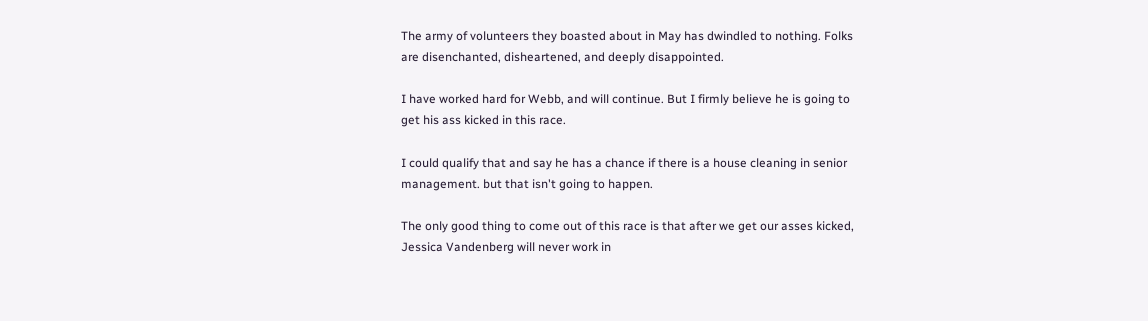The army of volunteers they boasted about in May has dwindled to nothing. Folks are disenchanted, disheartened, and deeply disappointed.

I have worked hard for Webb, and will continue. But I firmly believe he is going to get his ass kicked in this race.

I could qualify that and say he has a chance if there is a house cleaning in senior management. but that isn't going to happen.

The only good thing to come out of this race is that after we get our asses kicked, Jessica Vandenberg will never work in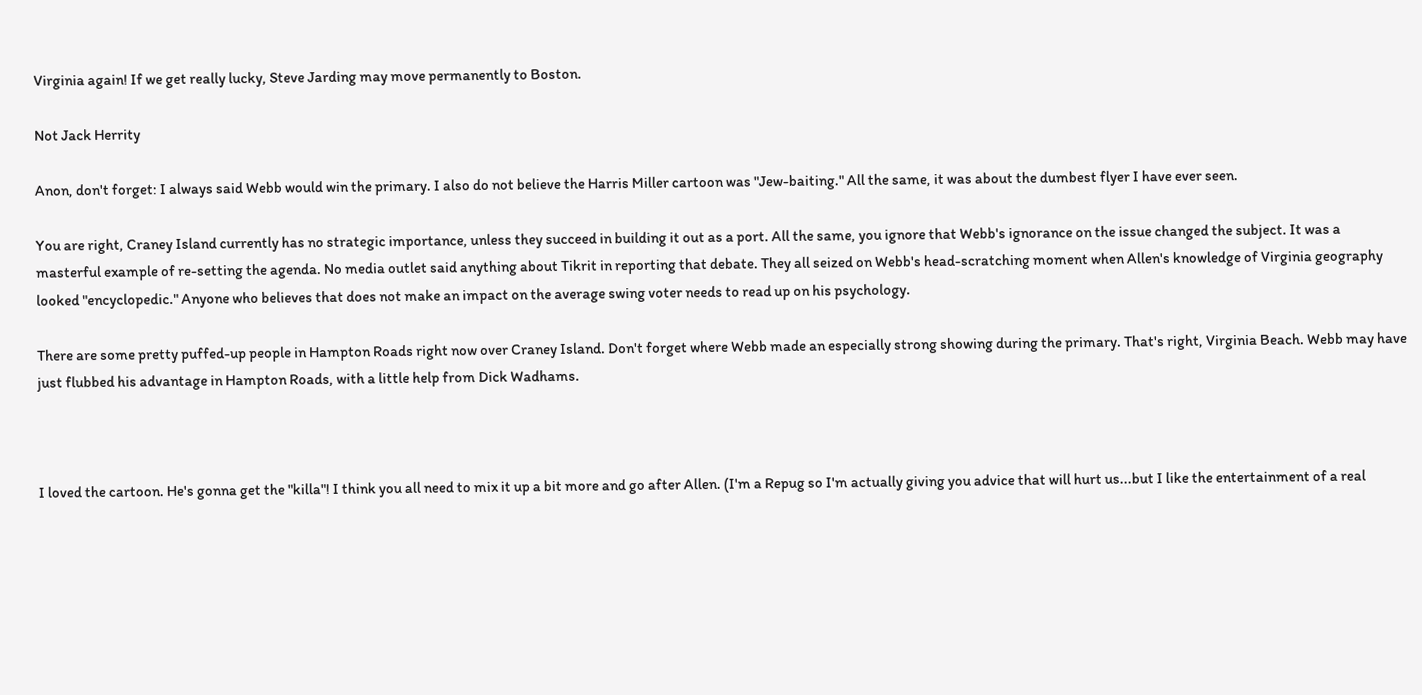Virginia again! If we get really lucky, Steve Jarding may move permanently to Boston.

Not Jack Herrity

Anon, don't forget: I always said Webb would win the primary. I also do not believe the Harris Miller cartoon was "Jew-baiting." All the same, it was about the dumbest flyer I have ever seen.

You are right, Craney Island currently has no strategic importance, unless they succeed in building it out as a port. All the same, you ignore that Webb's ignorance on the issue changed the subject. It was a masterful example of re-setting the agenda. No media outlet said anything about Tikrit in reporting that debate. They all seized on Webb's head-scratching moment when Allen's knowledge of Virginia geography looked "encyclopedic." Anyone who believes that does not make an impact on the average swing voter needs to read up on his psychology.

There are some pretty puffed-up people in Hampton Roads right now over Craney Island. Don't forget where Webb made an especially strong showing during the primary. That's right, Virginia Beach. Webb may have just flubbed his advantage in Hampton Roads, with a little help from Dick Wadhams.



I loved the cartoon. He's gonna get the "killa"! I think you all need to mix it up a bit more and go after Allen. (I'm a Repug so I'm actually giving you advice that will hurt us...but I like the entertainment of a real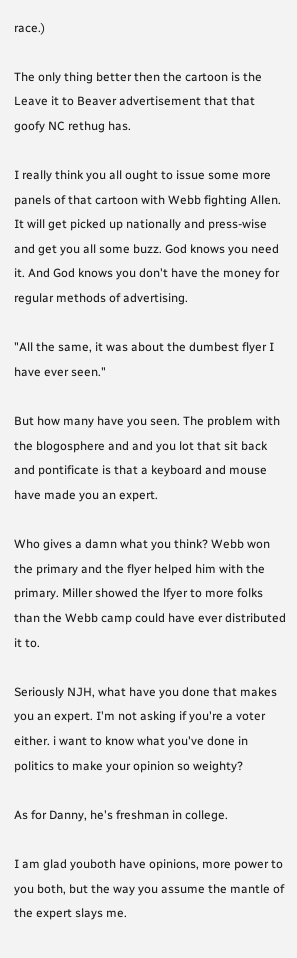race.)

The only thing better then the cartoon is the Leave it to Beaver advertisement that that goofy NC rethug has.

I really think you all ought to issue some more panels of that cartoon with Webb fighting Allen. It will get picked up nationally and press-wise and get you all some buzz. God knows you need it. And God knows you don't have the money for regular methods of advertising.

"All the same, it was about the dumbest flyer I have ever seen."

But how many have you seen. The problem with the blogosphere and and you lot that sit back and pontificate is that a keyboard and mouse have made you an expert.

Who gives a damn what you think? Webb won the primary and the flyer helped him with the primary. Miller showed the lfyer to more folks than the Webb camp could have ever distributed it to.

Seriously NJH, what have you done that makes you an expert. I'm not asking if you're a voter either. i want to know what you've done in politics to make your opinion so weighty?

As for Danny, he's freshman in college.

I am glad youboth have opinions, more power to you both, but the way you assume the mantle of the expert slays me.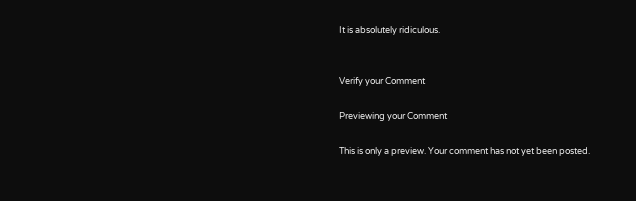It is absolutely ridiculous.


Verify your Comment

Previewing your Comment

This is only a preview. Your comment has not yet been posted.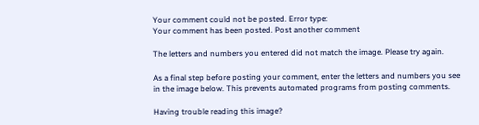Your comment could not be posted. Error type:
Your comment has been posted. Post another comment

The letters and numbers you entered did not match the image. Please try again.

As a final step before posting your comment, enter the letters and numbers you see in the image below. This prevents automated programs from posting comments.

Having trouble reading this image?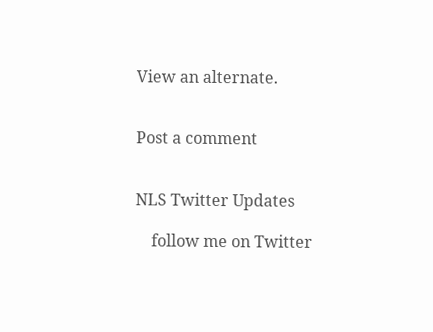View an alternate.


Post a comment


NLS Twitter Updates

    follow me on Twitter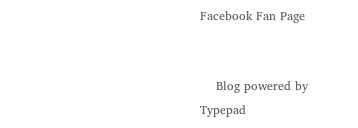Facebook Fan Page


    Blog powered by Typepad